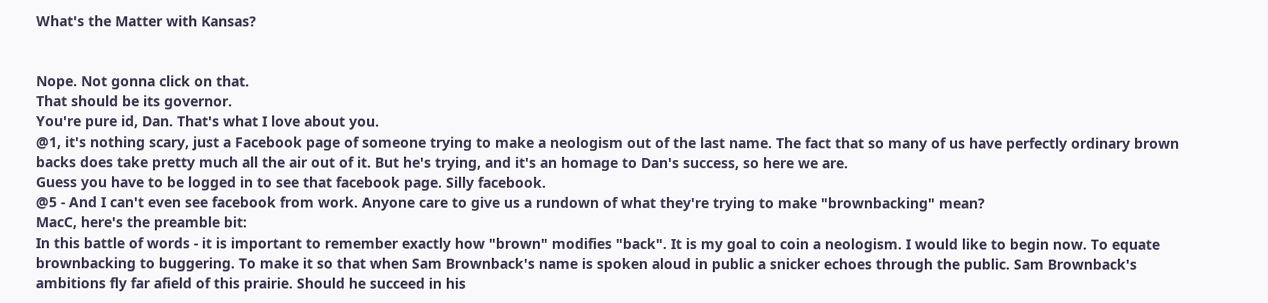What's the Matter with Kansas?


Nope. Not gonna click on that.
That should be its governor.
You're pure id, Dan. That's what I love about you.
@1, it's nothing scary, just a Facebook page of someone trying to make a neologism out of the last name. The fact that so many of us have perfectly ordinary brown backs does take pretty much all the air out of it. But he's trying, and it's an homage to Dan's success, so here we are.
Guess you have to be logged in to see that facebook page. Silly facebook.
@5 - And I can't even see facebook from work. Anyone care to give us a rundown of what they're trying to make "brownbacking" mean?
MacC, here's the preamble bit:
In this battle of words - it is important to remember exactly how "brown" modifies "back". It is my goal to coin a neologism. I would like to begin now. To equate brownbacking to buggering. To make it so that when Sam Brownback's name is spoken aloud in public a snicker echoes through the public. Sam Brownback's ambitions fly far afield of this prairie. Should he succeed in his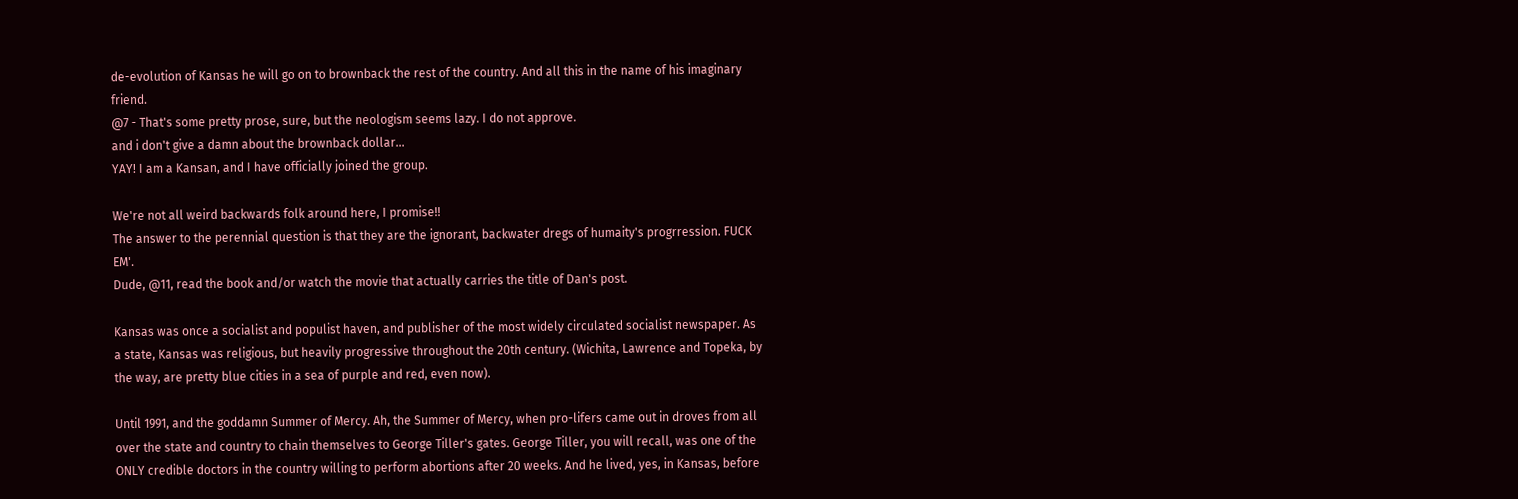de-evolution of Kansas he will go on to brownback the rest of the country. And all this in the name of his imaginary friend.
@7 - That's some pretty prose, sure, but the neologism seems lazy. I do not approve.
and i don't give a damn about the brownback dollar...
YAY! I am a Kansan, and I have officially joined the group.

We're not all weird backwards folk around here, I promise!!
The answer to the perennial question is that they are the ignorant, backwater dregs of humaity's progrression. FUCK EM'.
Dude, @11, read the book and/or watch the movie that actually carries the title of Dan's post.

Kansas was once a socialist and populist haven, and publisher of the most widely circulated socialist newspaper. As a state, Kansas was religious, but heavily progressive throughout the 20th century. (Wichita, Lawrence and Topeka, by the way, are pretty blue cities in a sea of purple and red, even now).

Until 1991, and the goddamn Summer of Mercy. Ah, the Summer of Mercy, when pro-lifers came out in droves from all over the state and country to chain themselves to George Tiller's gates. George Tiller, you will recall, was one of the ONLY credible doctors in the country willing to perform abortions after 20 weeks. And he lived, yes, in Kansas, before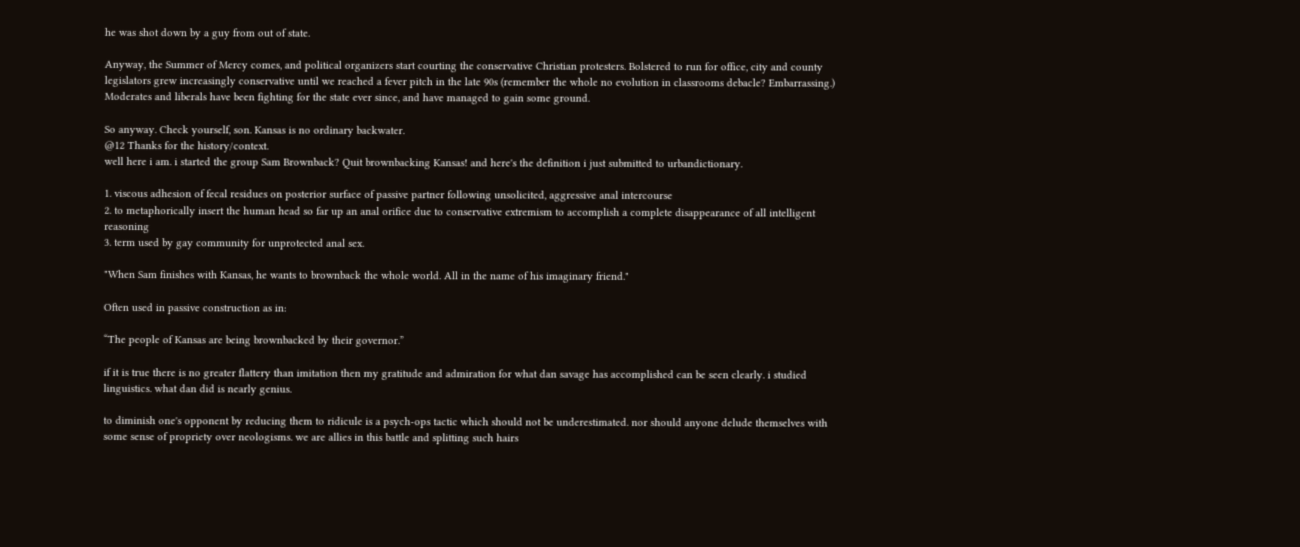he was shot down by a guy from out of state.

Anyway, the Summer of Mercy comes, and political organizers start courting the conservative Christian protesters. Bolstered to run for office, city and county legislators grew increasingly conservative until we reached a fever pitch in the late 90s (remember the whole no evolution in classrooms debacle? Embarrassing.) Moderates and liberals have been fighting for the state ever since, and have managed to gain some ground.

So anyway. Check yourself, son. Kansas is no ordinary backwater.
@12 Thanks for the history/context.
well here i am. i started the group Sam Brownback? Quit brownbacking Kansas! and here's the definition i just submitted to urbandictionary.

1. viscous adhesion of fecal residues on posterior surface of passive partner following unsolicited, aggressive anal intercourse
2. to metaphorically insert the human head so far up an anal orifice due to conservative extremism to accomplish a complete disappearance of all intelligent reasoning
3. term used by gay community for unprotected anal sex.

"When Sam finishes with Kansas, he wants to brownback the whole world. All in the name of his imaginary friend."

Often used in passive construction as in:

“The people of Kansas are being brownbacked by their governor.”

if it is true there is no greater flattery than imitation then my gratitude and admiration for what dan savage has accomplished can be seen clearly. i studied linguistics. what dan did is nearly genius.

to diminish one's opponent by reducing them to ridicule is a psych-ops tactic which should not be underestimated. nor should anyone delude themselves with some sense of propriety over neologisms. we are allies in this battle and splitting such hairs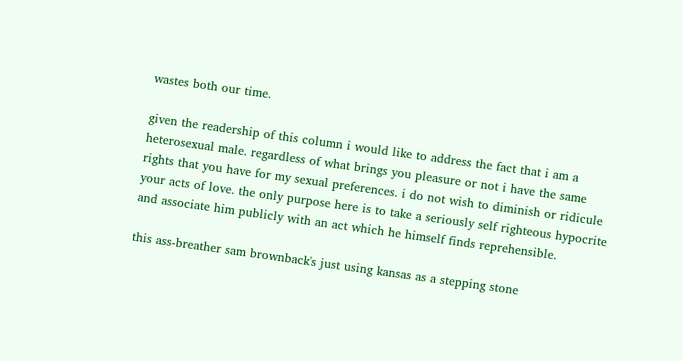wastes both our time.

given the readership of this column i would like to address the fact that i am a heterosexual male. regardless of what brings you pleasure or not i have the same rights that you have for my sexual preferences. i do not wish to diminish or ridicule your acts of love. the only purpose here is to take a seriously self righteous hypocrite and associate him publicly with an act which he himself finds reprehensible.

this ass-breather sam brownback's just using kansas as a stepping stone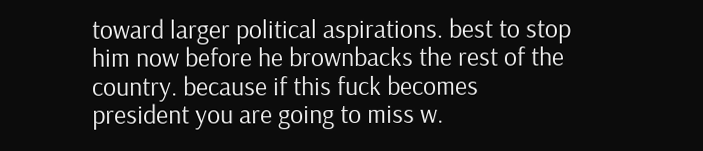toward larger political aspirations. best to stop him now before he brownbacks the rest of the country. because if this fuck becomes president you are going to miss w.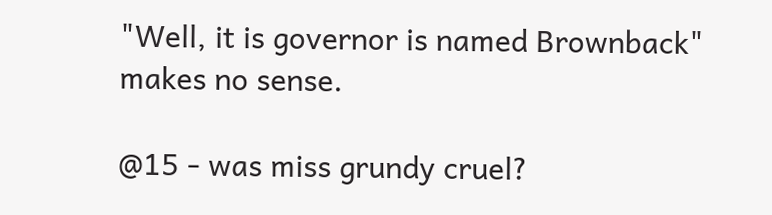"Well, it is governor is named Brownback" makes no sense.

@15 - was miss grundy cruel?